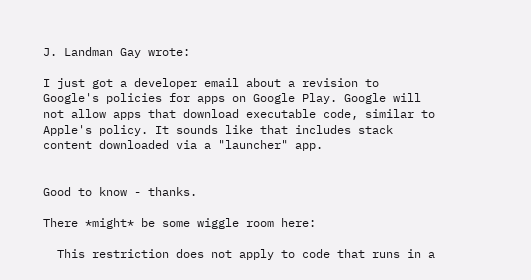J. Landman Gay wrote:

I just got a developer email about a revision to Google's policies for apps on Google Play. Google will not allow apps that download executable code, similar to Apple's policy. It sounds like that includes stack content downloaded via a "launcher" app.


Good to know - thanks.

There *might* be some wiggle room here:

  This restriction does not apply to code that runs in a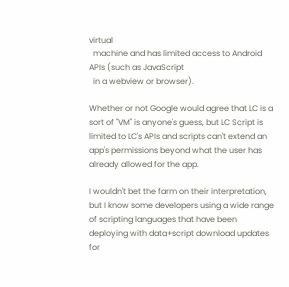virtual
  machine and has limited access to Android APIs (such as JavaScript
  in a webview or browser).

Whether or not Google would agree that LC is a sort of "VM" is anyone's guess, but LC Script is limited to LC's APIs and scripts can't extend an app's permissions beyond what the user has already allowed for the app.

I wouldn't bet the farm on their interpretation, but I know some developers using a wide range of scripting languages that have been deploying with data+script download updates for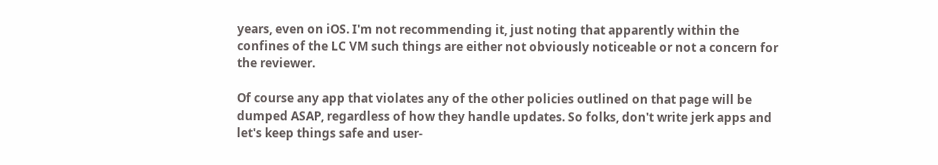years, even on iOS. I'm not recommending it, just noting that apparently within the confines of the LC VM such things are either not obviously noticeable or not a concern for the reviewer.

Of course any app that violates any of the other policies outlined on that page will be dumped ASAP, regardless of how they handle updates. So folks, don't write jerk apps and let's keep things safe and user-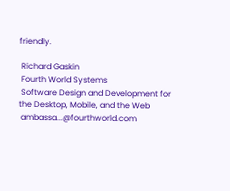friendly.

 Richard Gaskin
 Fourth World Systems
 Software Design and Development for the Desktop, Mobile, and the Web
 ambassa...@fourthworld.com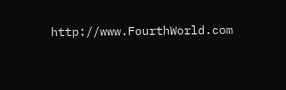http://www.FourthWorld.com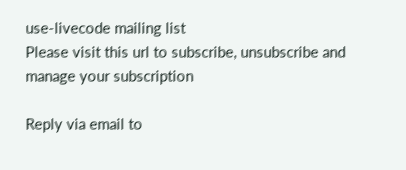use-livecode mailing list
Please visit this url to subscribe, unsubscribe and manage your subscription

Reply via email to